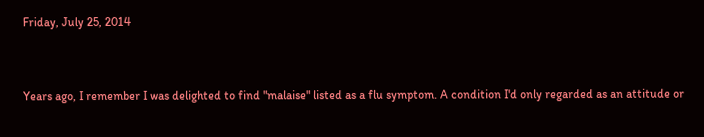Friday, July 25, 2014


Years ago, I remember I was delighted to find "malaise" listed as a flu symptom. A condition I'd only regarded as an attitude or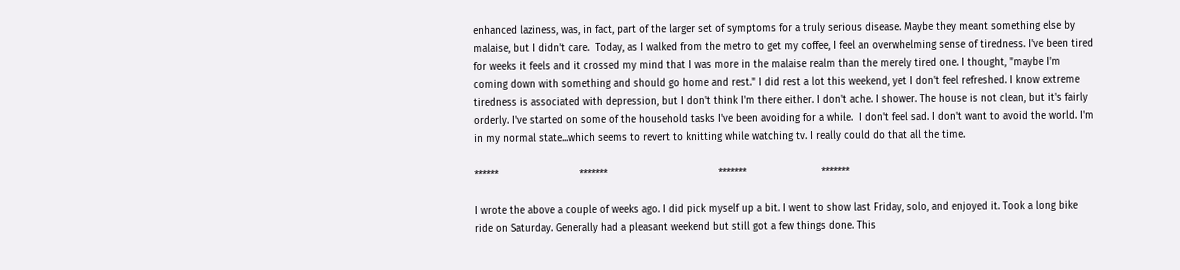enhanced laziness, was, in fact, part of the larger set of symptoms for a truly serious disease. Maybe they meant something else by malaise, but I didn't care.  Today, as I walked from the metro to get my coffee, I feel an overwhelming sense of tiredness. I've been tired for weeks it feels and it crossed my mind that I was more in the malaise realm than the merely tired one. I thought, "maybe I'm coming down with something and should go home and rest." I did rest a lot this weekend, yet I don't feel refreshed. I know extreme tiredness is associated with depression, but I don't think I'm there either. I don't ache. I shower. The house is not clean, but it's fairly orderly. I've started on some of the household tasks I've been avoiding for a while.  I don't feel sad. I don't want to avoid the world. I'm in my normal state...which seems to revert to knitting while watching tv. I really could do that all the time.

******                           *******                                     *******                         *******

I wrote the above a couple of weeks ago. I did pick myself up a bit. I went to show last Friday, solo, and enjoyed it. Took a long bike ride on Saturday. Generally had a pleasant weekend but still got a few things done. This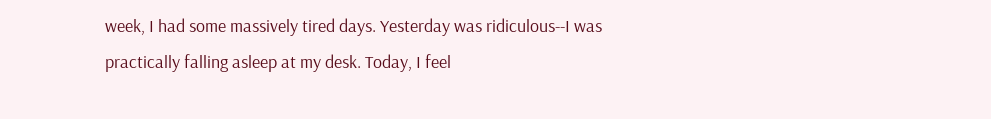week, I had some massively tired days. Yesterday was ridiculous--I was practically falling asleep at my desk. Today, I feel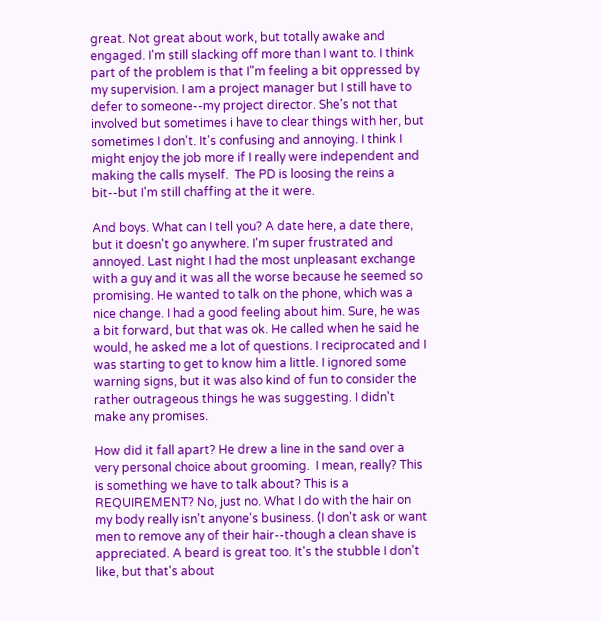great. Not great about work, but totally awake and engaged. I'm still slacking off more than I want to. I think part of the problem is that I"m feeling a bit oppressed by my supervision. I am a project manager but I still have to defer to someone--my project director. She's not that involved but sometimes i have to clear things with her, but sometimes I don't. It's confusing and annoying. I think I might enjoy the job more if I really were independent and making the calls myself.  The PD is loosing the reins a bit--but I'm still chaffing at the it were.

And boys. What can I tell you? A date here, a date there, but it doesn't go anywhere. I'm super frustrated and annoyed. Last night I had the most unpleasant exchange with a guy and it was all the worse because he seemed so promising. He wanted to talk on the phone, which was a nice change. I had a good feeling about him. Sure, he was a bit forward, but that was ok. He called when he said he would, he asked me a lot of questions. I reciprocated and I was starting to get to know him a little. I ignored some warning signs, but it was also kind of fun to consider the rather outrageous things he was suggesting. I didn't make any promises.

How did it fall apart? He drew a line in the sand over a very personal choice about grooming.  I mean, really? This is something we have to talk about? This is a REQUIREMENT? No, just no. What I do with the hair on my body really isn't anyone's business. (I don't ask or want men to remove any of their hair--though a clean shave is appreciated. A beard is great too. It's the stubble I don't like, but that's about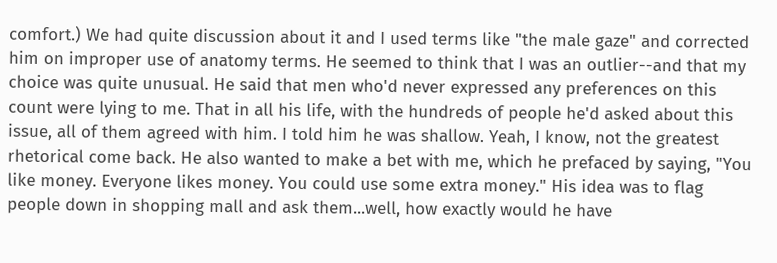comfort.) We had quite discussion about it and I used terms like "the male gaze" and corrected him on improper use of anatomy terms. He seemed to think that I was an outlier--and that my choice was quite unusual. He said that men who'd never expressed any preferences on this count were lying to me. That in all his life, with the hundreds of people he'd asked about this issue, all of them agreed with him. I told him he was shallow. Yeah, I know, not the greatest rhetorical come back. He also wanted to make a bet with me, which he prefaced by saying, "You like money. Everyone likes money. You could use some extra money." His idea was to flag people down in shopping mall and ask them...well, how exactly would he have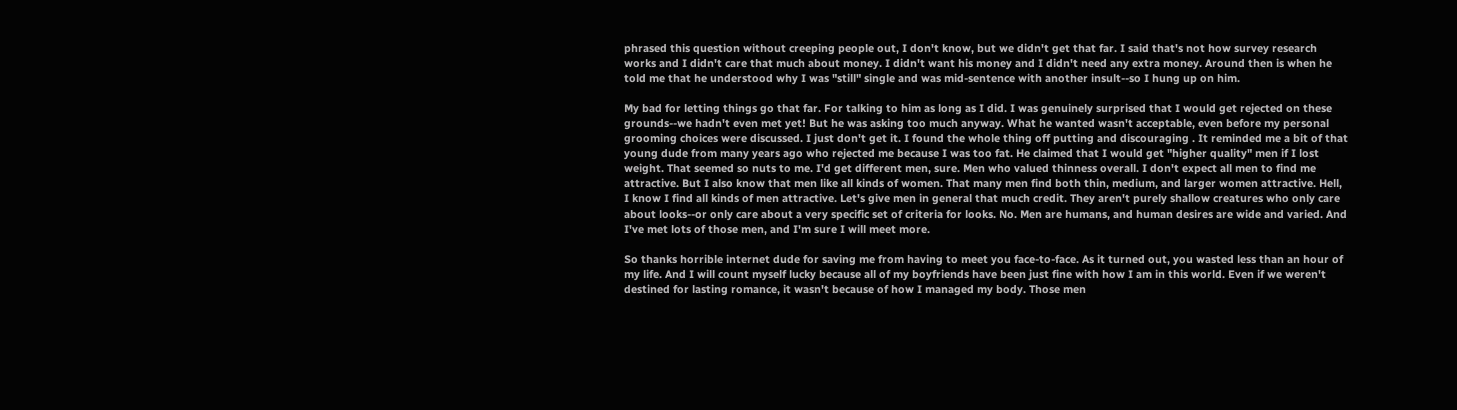phrased this question without creeping people out, I don't know, but we didn't get that far. I said that's not how survey research works and I didn't care that much about money. I didn't want his money and I didn't need any extra money. Around then is when he told me that he understood why I was "still" single and was mid-sentence with another insult--so I hung up on him.

My bad for letting things go that far. For talking to him as long as I did. I was genuinely surprised that I would get rejected on these grounds--we hadn't even met yet! But he was asking too much anyway. What he wanted wasn't acceptable, even before my personal grooming choices were discussed. I just don't get it. I found the whole thing off putting and discouraging . It reminded me a bit of that young dude from many years ago who rejected me because I was too fat. He claimed that I would get "higher quality" men if I lost weight. That seemed so nuts to me. I'd get different men, sure. Men who valued thinness overall. I don't expect all men to find me attractive. But I also know that men like all kinds of women. That many men find both thin, medium, and larger women attractive. Hell, I know I find all kinds of men attractive. Let's give men in general that much credit. They aren't purely shallow creatures who only care about looks--or only care about a very specific set of criteria for looks. No. Men are humans, and human desires are wide and varied. And I've met lots of those men, and I'm sure I will meet more.

So thanks horrible internet dude for saving me from having to meet you face-to-face. As it turned out, you wasted less than an hour of my life. And I will count myself lucky because all of my boyfriends have been just fine with how I am in this world. Even if we weren't destined for lasting romance, it wasn't because of how I managed my body. Those men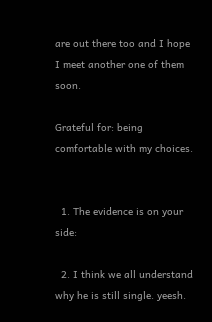are out there too and I hope I meet another one of them soon.

Grateful for: being comfortable with my choices.


  1. The evidence is on your side:

  2. I think we all understand why he is still single. yeesh.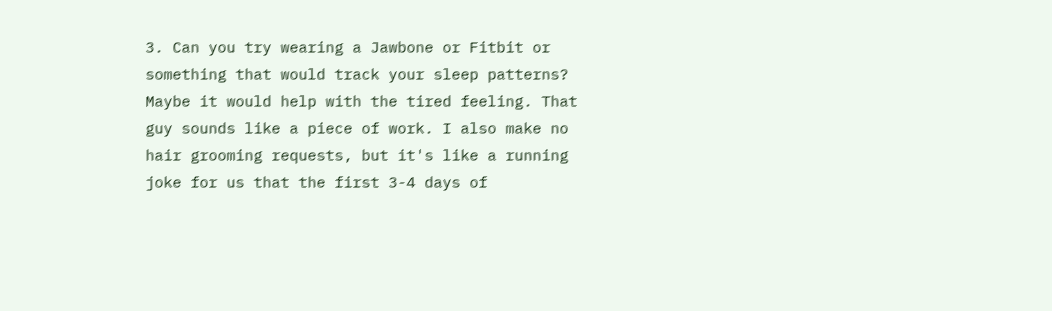3. Can you try wearing a Jawbone or Fitbit or something that would track your sleep patterns? Maybe it would help with the tired feeling. That guy sounds like a piece of work. I also make no hair grooming requests, but it's like a running joke for us that the first 3-4 days of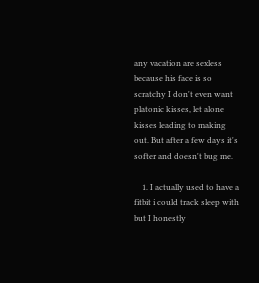any vacation are sexless because his face is so scratchy I don't even want platonic kisses, let alone kisses leading to making out. But after a few days it's softer and doesn't bug me.

    1. I actually used to have a fitbit i could track sleep with but I honestly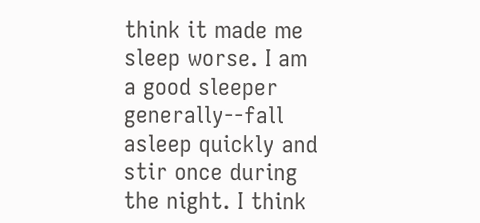think it made me sleep worse. I am a good sleeper generally--fall asleep quickly and stir once during the night. I think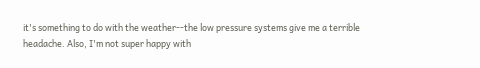it's something to do with the weather--the low pressure systems give me a terrible headache. Also, I'm not super happy with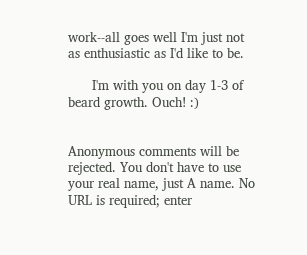work--all goes well I'm just not as enthusiastic as I'd like to be.

      I'm with you on day 1-3 of beard growth. Ouch! :)


Anonymous comments will be rejected. You don't have to use your real name, just A name. No URL is required; enter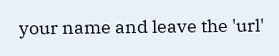your name and leave the 'url'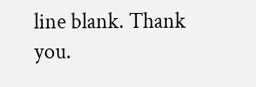line blank. Thank you.